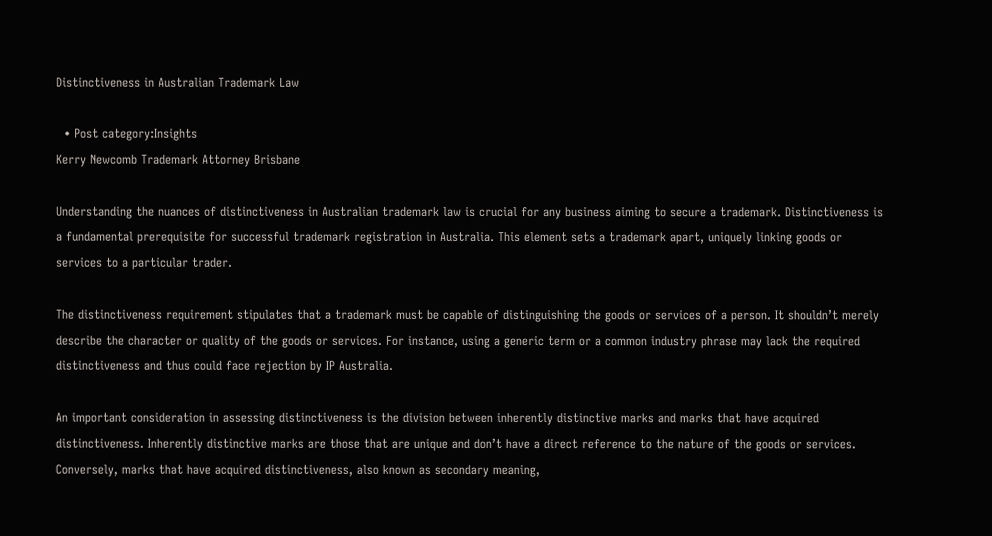Distinctiveness in Australian Trademark Law

  • Post category:Insights
Kerry Newcomb Trademark Attorney Brisbane

Understanding the nuances of distinctiveness in Australian trademark law is crucial for any business aiming to secure a trademark. Distinctiveness is a fundamental prerequisite for successful trademark registration in Australia. This element sets a trademark apart, uniquely linking goods or services to a particular trader.

The distinctiveness requirement stipulates that a trademark must be capable of distinguishing the goods or services of a person. It shouldn’t merely describe the character or quality of the goods or services. For instance, using a generic term or a common industry phrase may lack the required distinctiveness and thus could face rejection by IP Australia.

An important consideration in assessing distinctiveness is the division between inherently distinctive marks and marks that have acquired distinctiveness. Inherently distinctive marks are those that are unique and don’t have a direct reference to the nature of the goods or services. Conversely, marks that have acquired distinctiveness, also known as secondary meaning,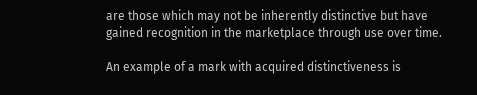are those which may not be inherently distinctive but have gained recognition in the marketplace through use over time.

An example of a mark with acquired distinctiveness is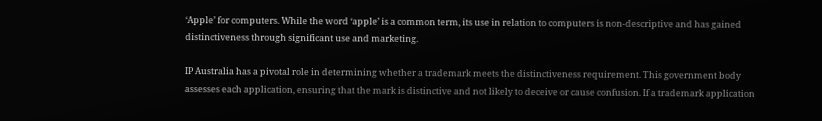‘Apple’ for computers. While the word ‘apple’ is a common term, its use in relation to computers is non-descriptive and has gained distinctiveness through significant use and marketing.

IP Australia has a pivotal role in determining whether a trademark meets the distinctiveness requirement. This government body assesses each application, ensuring that the mark is distinctive and not likely to deceive or cause confusion. If a trademark application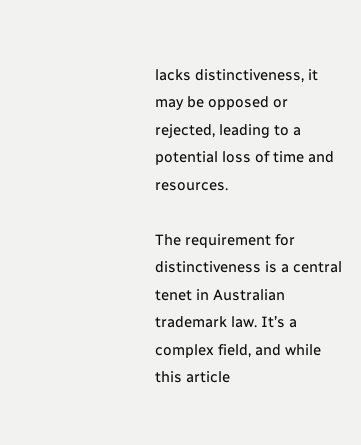lacks distinctiveness, it may be opposed or rejected, leading to a potential loss of time and resources.

The requirement for distinctiveness is a central tenet in Australian trademark law. It’s a complex field, and while this article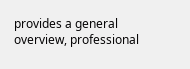provides a general overview, professional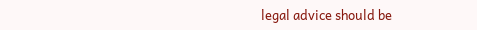legal advice should be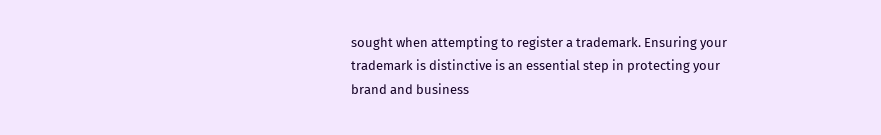sought when attempting to register a trademark. Ensuring your trademark is distinctive is an essential step in protecting your brand and business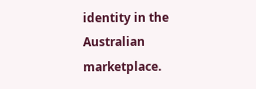identity in the Australian marketplace.